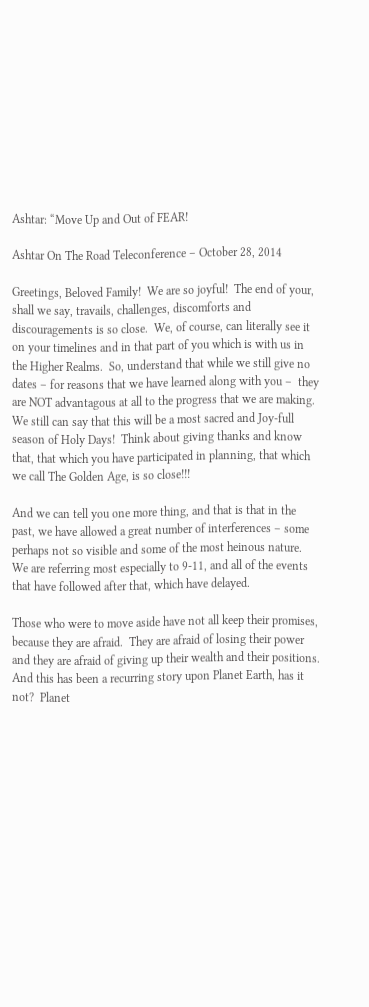Ashtar: “Move Up and Out of FEAR!

Ashtar On The Road Teleconference – October 28, 2014

Greetings, Beloved Family!  We are so joyful!  The end of your, shall we say, travails, challenges, discomforts and discouragements is so close.  We, of course, can literally see it on your timelines and in that part of you which is with us in the Higher Realms.  So, understand that while we still give no dates – for reasons that we have learned along with you –  they are NOT advantagous at all to the progress that we are making.  We still can say that this will be a most sacred and Joy-full season of Holy Days!  Think about giving thanks and know that, that which you have participated in planning, that which we call The Golden Age, is so close!!!

And we can tell you one more thing, and that is that in the past, we have allowed a great number of interferences – some perhaps not so visible and some of the most heinous nature.  We are referring most especially to 9-11, and all of the events that have followed after that, which have delayed.

Those who were to move aside have not all keep their promises, because they are afraid.  They are afraid of losing their power and they are afraid of giving up their wealth and their positions.  And this has been a recurring story upon Planet Earth, has it not?  Planet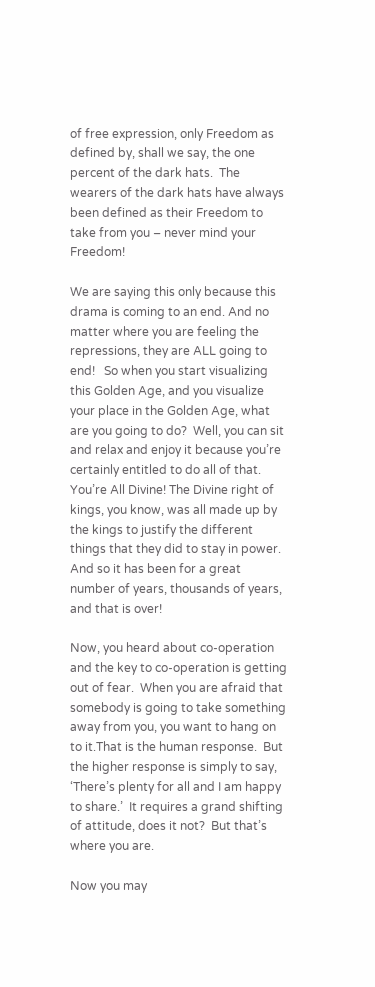of free expression, only Freedom as defined by, shall we say, the one percent of the dark hats.  The wearers of the dark hats have always been defined as their Freedom to take from you – never mind your Freedom!

We are saying this only because this drama is coming to an end. And no matter where you are feeling the repressions, they are ALL going to end!   So when you start visualizing this Golden Age, and you visualize your place in the Golden Age, what are you going to do?  Well, you can sit and relax and enjoy it because you’re certainly entitled to do all of that.  You’re All Divine! The Divine right of kings, you know, was all made up by the kings to justify the different things that they did to stay in power.  And so it has been for a great number of years, thousands of years, and that is over!

Now, you heard about co-operation and the key to co-operation is getting out of fear.  When you are afraid that somebody is going to take something away from you, you want to hang on to it.That is the human response.  But the higher response is simply to say, ‘There’s plenty for all and I am happy to share.’  It requires a grand shifting of attitude, does it not?  But that’s where you are.

Now you may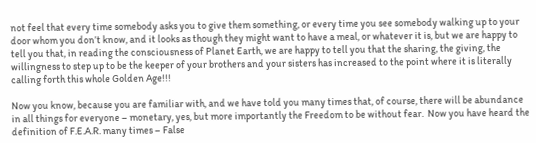not feel that every time somebody asks you to give them something, or every time you see somebody walking up to your door whom you don’t know, and it looks as though they might want to have a meal, or whatever it is, but we are happy to tell you that, in reading the consciousness of Planet Earth, we are happy to tell you that the sharing, the giving, the willingness to step up to be the keeper of your brothers and your sisters has increased to the point where it is literally calling forth this whole Golden Age!!!

Now you know, because you are familiar with, and we have told you many times that, of course, there will be abundance in all things for everyone – monetary, yes, but more importantly the Freedom to be without fear.  Now you have heard the definition of F.E.A.R. many times – False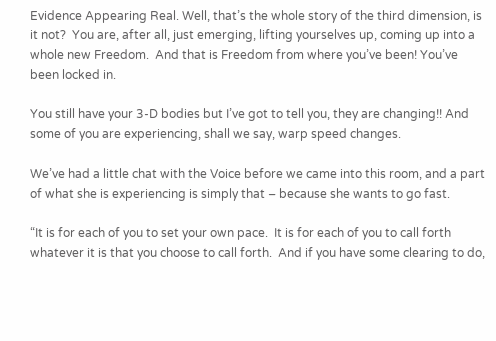Evidence Appearing Real. Well, that’s the whole story of the third dimension, is it not?  You are, after all, just emerging, lifting yourselves up, coming up into a whole new Freedom.  And that is Freedom from where you’ve been! You’ve been locked in.

You still have your 3-D bodies but I’ve got to tell you, they are changing!! And some of you are experiencing, shall we say, warp speed changes.

We’ve had a little chat with the Voice before we came into this room, and a part of what she is experiencing is simply that – because she wants to go fast.

“It is for each of you to set your own pace.  It is for each of you to call forth whatever it is that you choose to call forth.  And if you have some clearing to do,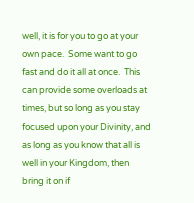well, it is for you to go at your own pace.  Some want to go fast and do it all at once.  This can provide some overloads at times, but so long as you stay focused upon your Divinity, and as long as you know that all is well in your Kingdom, then bring it on if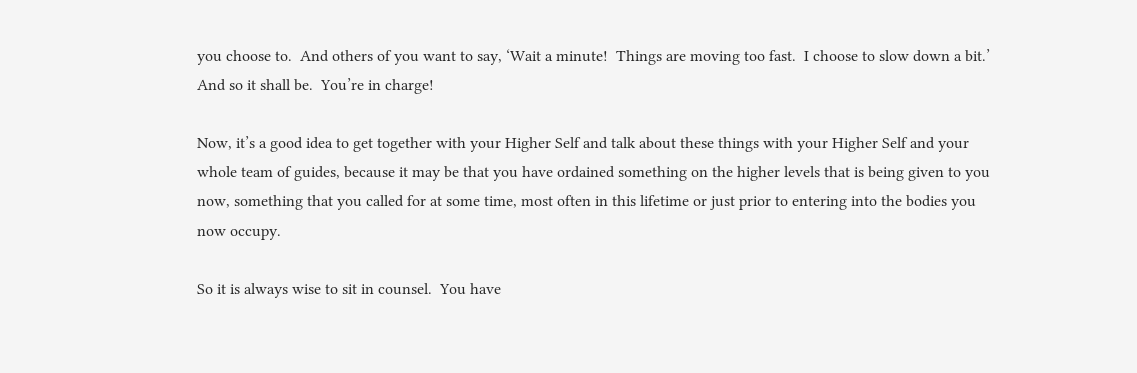you choose to.  And others of you want to say, ‘Wait a minute!  Things are moving too fast.  I choose to slow down a bit.’  And so it shall be.  You’re in charge!

Now, it’s a good idea to get together with your Higher Self and talk about these things with your Higher Self and your whole team of guides, because it may be that you have ordained something on the higher levels that is being given to you now, something that you called for at some time, most often in this lifetime or just prior to entering into the bodies you now occupy.

So it is always wise to sit in counsel.  You have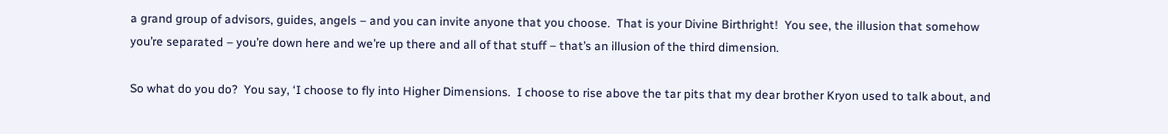a grand group of advisors, guides, angels – and you can invite anyone that you choose.  That is your Divine Birthright!  You see, the illusion that somehow you’re separated – you’re down here and we’re up there and all of that stuff – that’s an illusion of the third dimension.

So what do you do?  You say, ‘I choose to fly into Higher Dimensions.  I choose to rise above the tar pits that my dear brother Kryon used to talk about, and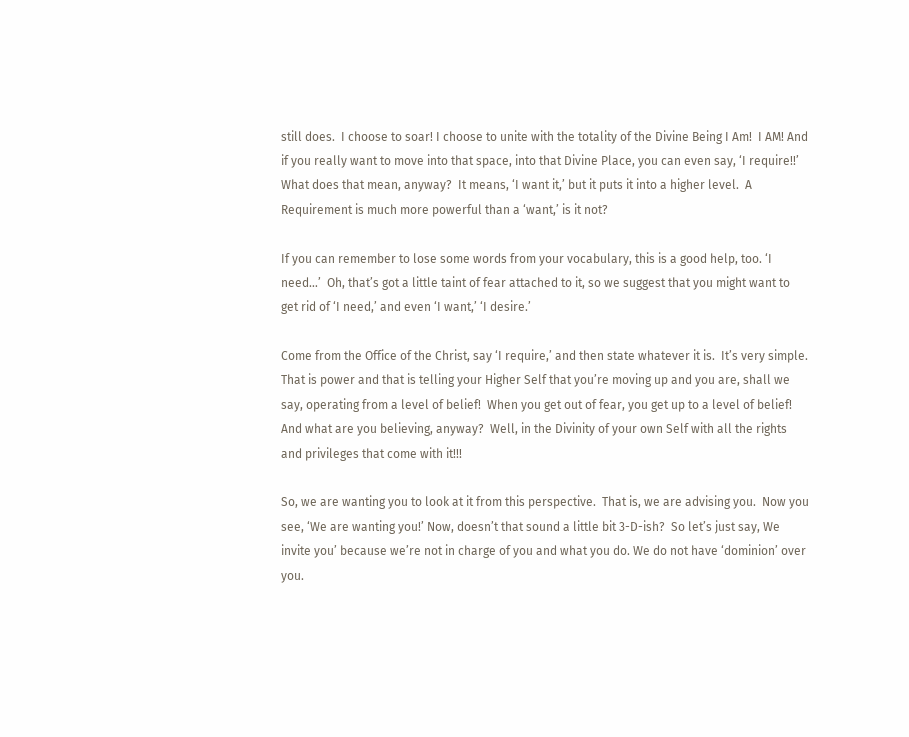still does.  I choose to soar! I choose to unite with the totality of the Divine Being I Am!  I AM! And if you really want to move into that space, into that Divine Place, you can even say, ‘I require!!’  What does that mean, anyway?  It means, ‘I want it,’ but it puts it into a higher level.  A Requirement is much more powerful than a ‘want,’ is it not?

If you can remember to lose some words from your vocabulary, this is a good help, too. ‘I need…’  Oh, that’s got a little taint of fear attached to it, so we suggest that you might want to get rid of ‘I need,’ and even ‘I want,’ ‘I desire.’

Come from the Office of the Christ, say ‘I require,’ and then state whatever it is.  It’s very simple. That is power and that is telling your Higher Self that you’re moving up and you are, shall we say, operating from a level of belief!  When you get out of fear, you get up to a level of belief!  And what are you believing, anyway?  Well, in the Divinity of your own Self with all the rights and privileges that come with it!!!

So, we are wanting you to look at it from this perspective.  That is, we are advising you.  Now you see, ‘We are wanting you!’ Now, doesn’t that sound a little bit 3-D-ish?  So let’s just say, We invite you’ because we’re not in charge of you and what you do. We do not have ‘dominion’ over you.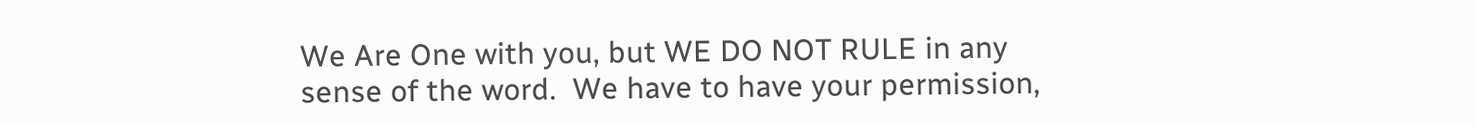We Are One with you, but WE DO NOT RULE in any sense of the word.  We have to have your permission,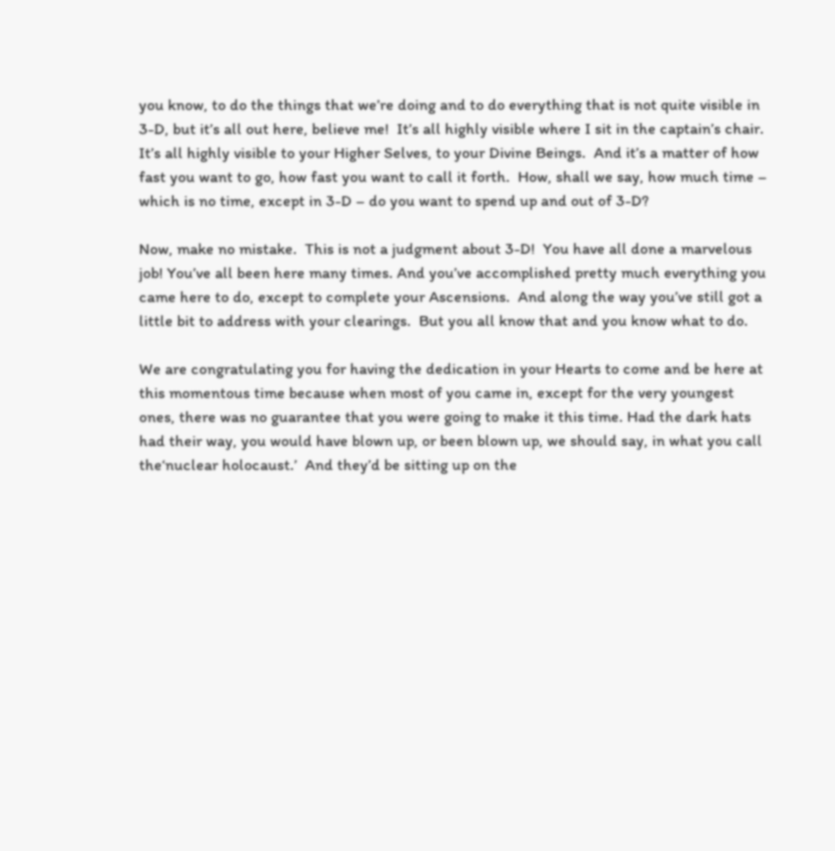you know, to do the things that we’re doing and to do everything that is not quite visible in 3-D, but it’s all out here, believe me!  It’s all highly visible where I sit in the captain’s chair.  It’s all highly visible to your Higher Selves, to your Divine Beings.  And it’s a matter of how fast you want to go, how fast you want to call it forth.  How, shall we say, how much time – which is no time, except in 3-D – do you want to spend up and out of 3-D?

Now, make no mistake.  This is not a judgment about 3-D!  You have all done a marvelous job! You’ve all been here many times. And you’ve accomplished pretty much everything you came here to do, except to complete your Ascensions.  And along the way you’ve still got a little bit to address with your clearings.  But you all know that and you know what to do.

We are congratulating you for having the dedication in your Hearts to come and be here at this momentous time because when most of you came in, except for the very youngest ones, there was no guarantee that you were going to make it this time. Had the dark hats had their way, you would have blown up, or been blown up, we should say, in what you call the‘nuclear holocaust.’  And they’d be sitting up on the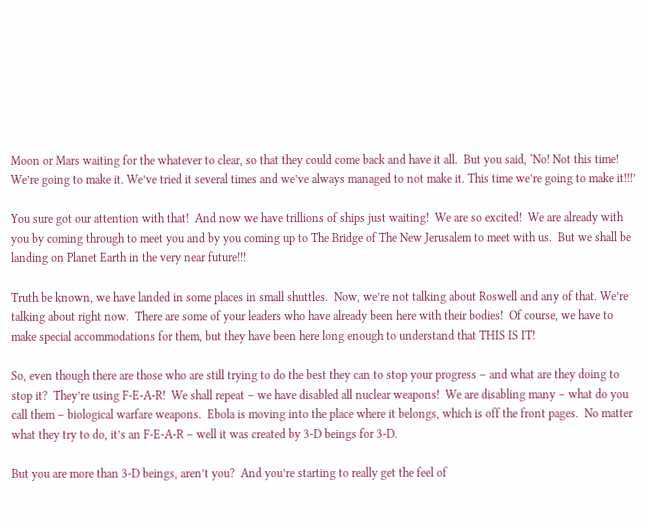Moon or Mars waiting for the whatever to clear, so that they could come back and have it all.  But you said, ‘No! Not this time! We’re going to make it. We’ve tried it several times and we’ve always managed to not make it. This time we’re going to make it!!!’

You sure got our attention with that!  And now we have trillions of ships just waiting!  We are so excited!  We are already with you by coming through to meet you and by you coming up to The Bridge of The New Jerusalem to meet with us.  But we shall be landing on Planet Earth in the very near future!!!

Truth be known, we have landed in some places in small shuttles.  Now, we’re not talking about Roswell and any of that. We’re talking about right now.  There are some of your leaders who have already been here with their bodies!  Of course, we have to make special accommodations for them, but they have been here long enough to understand that THIS IS IT!

So, even though there are those who are still trying to do the best they can to stop your progress – and what are they doing to stop it?  They’re using F-E-A-R!  We shall repeat – we have disabled all nuclear weapons!  We are disabling many – what do you call them – biological warfare weapons.  Ebola is moving into the place where it belongs, which is off the front pages.  No matter what they try to do, it’s an F-E-A-R – well it was created by 3-D beings for 3-D.

But you are more than 3-D beings, aren’t you?  And you’re starting to really get the feel of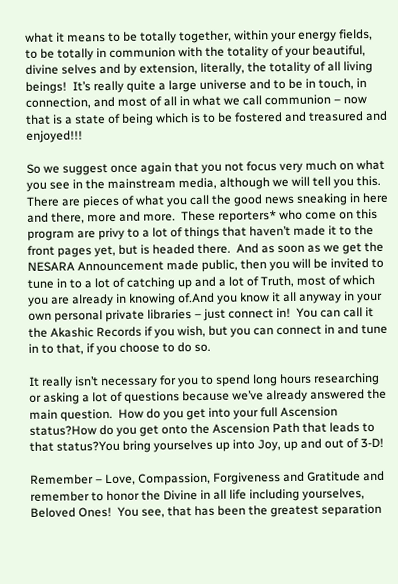what it means to be totally together, within your energy fields, to be totally in communion with the totality of your beautiful, divine selves and by extension, literally, the totality of all living beings!  It’s really quite a large universe and to be in touch, in connection, and most of all in what we call communion – now that is a state of being which is to be fostered and treasured and enjoyed!!!

So we suggest once again that you not focus very much on what you see in the mainstream media, although we will tell you this. There are pieces of what you call the good news sneaking in here and there, more and more.  These reporters* who come on this program are privy to a lot of things that haven’t made it to the front pages yet, but is headed there.  And as soon as we get the NESARA Announcement made public, then you will be invited to tune in to a lot of catching up and a lot of Truth, most of which you are already in knowing of.And you know it all anyway in your own personal private libraries – just connect in!  You can call it the Akashic Records if you wish, but you can connect in and tune in to that, if you choose to do so.

It really isn’t necessary for you to spend long hours researching or asking a lot of questions because we’ve already answered the main question.  How do you get into your full Ascension status?How do you get onto the Ascension Path that leads to that status?You bring yourselves up into Joy, up and out of 3-D!

Remember – Love, Compassion, Forgiveness and Gratitude and remember to honor the Divine in all life including yourselves, Beloved Ones!  You see, that has been the greatest separation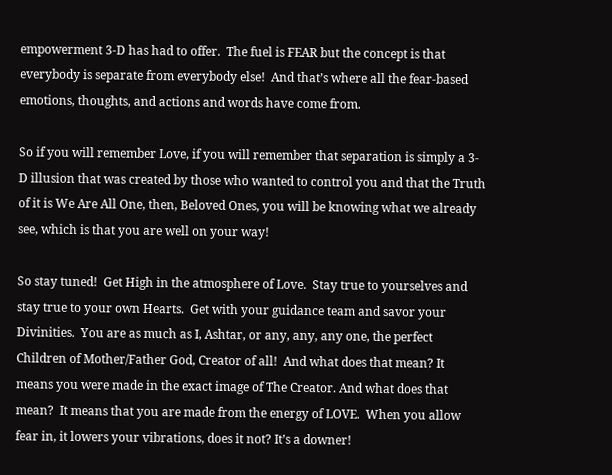empowerment 3-D has had to offer.  The fuel is FEAR but the concept is that everybody is separate from everybody else!  And that’s where all the fear-based emotions, thoughts, and actions and words have come from.

So if you will remember Love, if you will remember that separation is simply a 3-D illusion that was created by those who wanted to control you and that the Truth of it is We Are All One, then, Beloved Ones, you will be knowing what we already see, which is that you are well on your way!

So stay tuned!  Get High in the atmosphere of Love.  Stay true to yourselves and stay true to your own Hearts.  Get with your guidance team and savor your Divinities.  You are as much as I, Ashtar, or any, any, any one, the perfect Children of Mother/Father God, Creator of all!  And what does that mean? It means you were made in the exact image of The Creator. And what does that mean?  It means that you are made from the energy of LOVE.  When you allow fear in, it lowers your vibrations, does it not? It’s a downer!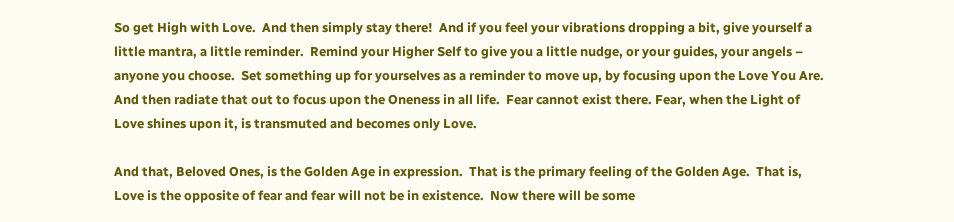So get High with Love.  And then simply stay there!  And if you feel your vibrations dropping a bit, give yourself a little mantra, a little reminder.  Remind your Higher Self to give you a little nudge, or your guides, your angels – anyone you choose.  Set something up for yourselves as a reminder to move up, by focusing upon the Love You Are.  And then radiate that out to focus upon the Oneness in all life.  Fear cannot exist there. Fear, when the Light of Love shines upon it, is transmuted and becomes only Love.

And that, Beloved Ones, is the Golden Age in expression.  That is the primary feeling of the Golden Age.  That is, Love is the opposite of fear and fear will not be in existence.  Now there will be some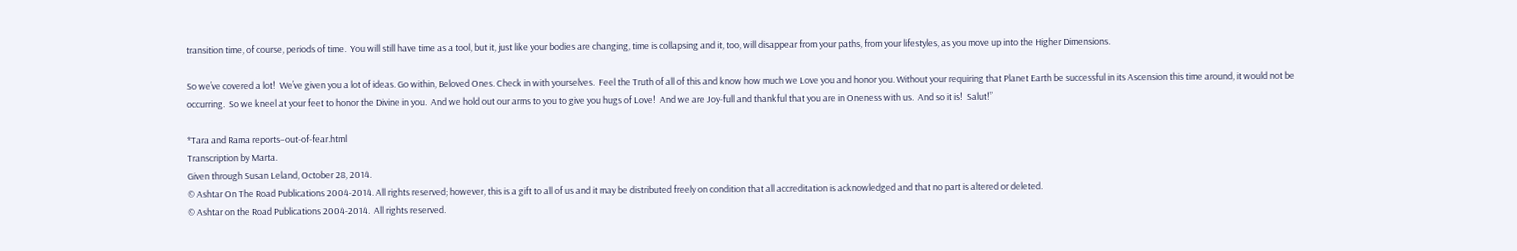transition time, of course, periods of time.  You will still have time as a tool, but it, just like your bodies are changing, time is collapsing and it, too, will disappear from your paths, from your lifestyles, as you move up into the Higher Dimensions.

So we’ve covered a lot!  We’ve given you a lot of ideas. Go within, Beloved Ones. Check in with yourselves.  Feel the Truth of all of this and know how much we Love you and honor you. Without your requiring that Planet Earth be successful in its Ascension this time around, it would not be occurring.  So we kneel at your feet to honor the Divine in you.  And we hold out our arms to you to give you hugs of Love!  And we are Joy-full and thankful that you are in Oneness with us.  And so it is!  Salut!”

*Tara and Rama reports–out-of-fear.html
Transcription by Marta.
Given through Susan Leland, October 28, 2014.
© Ashtar On The Road Publications 2004-2014. All rights reserved; however, this is a gift to all of us and it may be distributed freely on condition that all accreditation is acknowledged and that no part is altered or deleted.
© Ashtar on the Road Publications 2004-2014.  All rights reserved.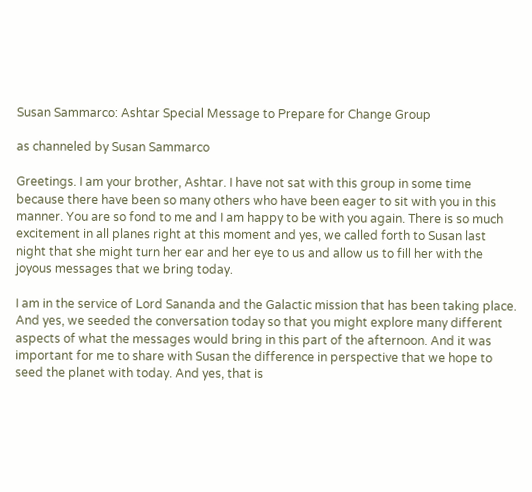Susan Sammarco: Ashtar Special Message to Prepare for Change Group

as channeled by Susan Sammarco

Greetings. I am your brother, Ashtar. I have not sat with this group in some time because there have been so many others who have been eager to sit with you in this manner. You are so fond to me and I am happy to be with you again. There is so much excitement in all planes right at this moment and yes, we called forth to Susan last night that she might turn her ear and her eye to us and allow us to fill her with the joyous messages that we bring today.

I am in the service of Lord Sananda and the Galactic mission that has been taking place. And yes, we seeded the conversation today so that you might explore many different aspects of what the messages would bring in this part of the afternoon. And it was important for me to share with Susan the difference in perspective that we hope to seed the planet with today. And yes, that is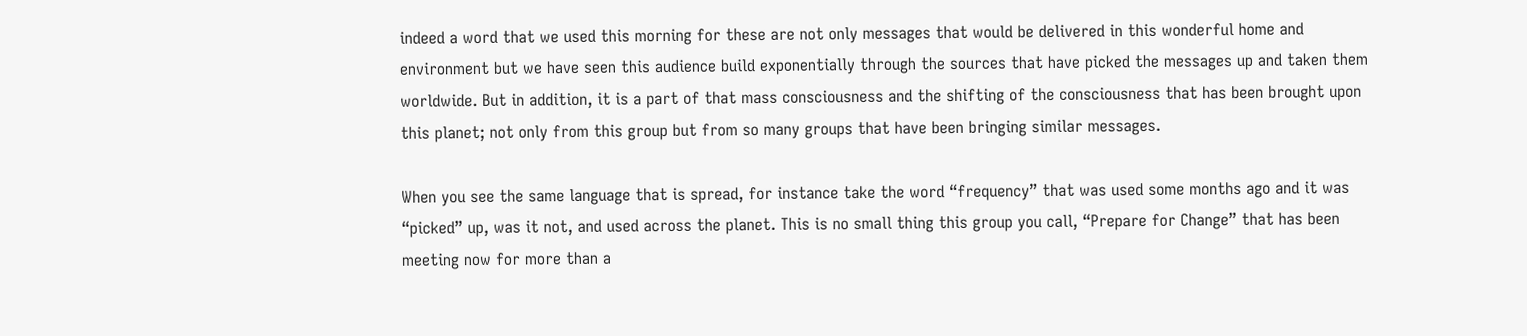indeed a word that we used this morning for these are not only messages that would be delivered in this wonderful home and environment but we have seen this audience build exponentially through the sources that have picked the messages up and taken them worldwide. But in addition, it is a part of that mass consciousness and the shifting of the consciousness that has been brought upon this planet; not only from this group but from so many groups that have been bringing similar messages.

When you see the same language that is spread, for instance take the word “frequency” that was used some months ago and it was “picked” up, was it not, and used across the planet. This is no small thing this group you call, “Prepare for Change” that has been meeting now for more than a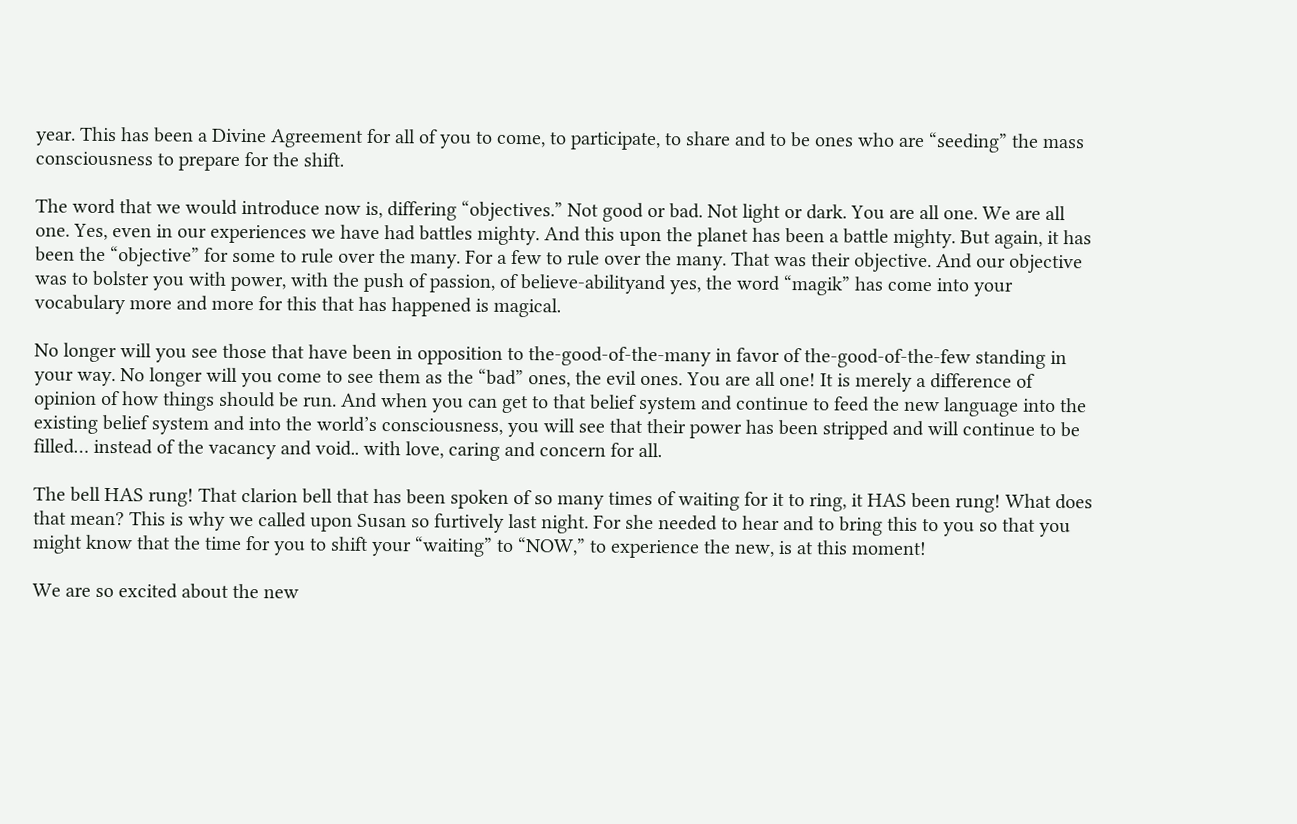year. This has been a Divine Agreement for all of you to come, to participate, to share and to be ones who are “seeding” the mass consciousness to prepare for the shift.

The word that we would introduce now is, differing “objectives.” Not good or bad. Not light or dark. You are all one. We are all one. Yes, even in our experiences we have had battles mighty. And this upon the planet has been a battle mighty. But again, it has been the “objective” for some to rule over the many. For a few to rule over the many. That was their objective. And our objective was to bolster you with power, with the push of passion, of believe-abilityand yes, the word “magik” has come into your vocabulary more and more for this that has happened is magical.

No longer will you see those that have been in opposition to the-good-of-the-many in favor of the-good-of-the-few standing in your way. No longer will you come to see them as the “bad” ones, the evil ones. You are all one! It is merely a difference of opinion of how things should be run. And when you can get to that belief system and continue to feed the new language into the existing belief system and into the world’s consciousness, you will see that their power has been stripped and will continue to be filled… instead of the vacancy and void.. with love, caring and concern for all.

The bell HAS rung! That clarion bell that has been spoken of so many times of waiting for it to ring, it HAS been rung! What does that mean? This is why we called upon Susan so furtively last night. For she needed to hear and to bring this to you so that you might know that the time for you to shift your “waiting” to “NOW,” to experience the new, is at this moment!

We are so excited about the new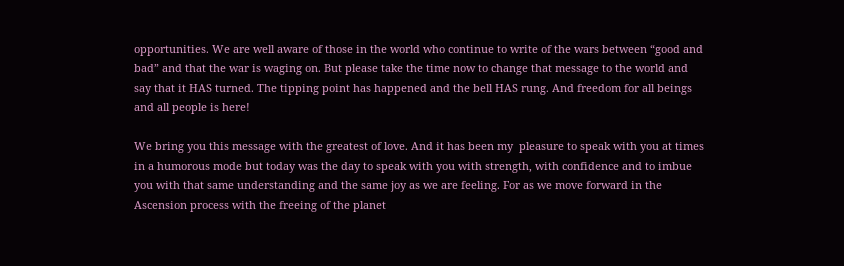opportunities. We are well aware of those in the world who continue to write of the wars between “good and bad” and that the war is waging on. But please take the time now to change that message to the world and say that it HAS turned. The tipping point has happened and the bell HAS rung. And freedom for all beings and all people is here!

We bring you this message with the greatest of love. And it has been my  pleasure to speak with you at times in a humorous mode but today was the day to speak with you with strength, with confidence and to imbue you with that same understanding and the same joy as we are feeling. For as we move forward in the Ascension process with the freeing of the planet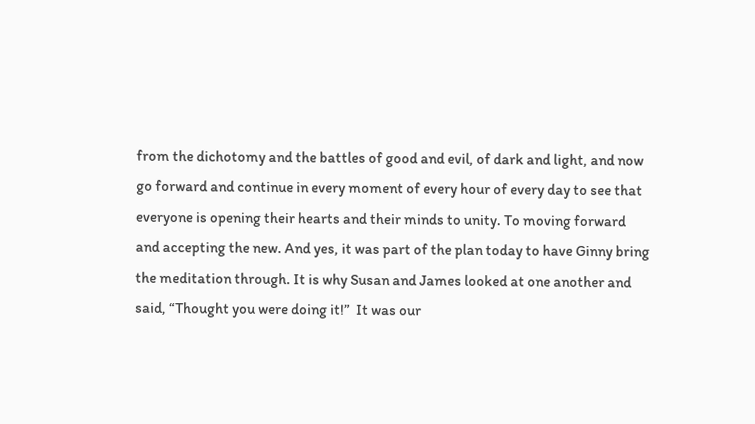from the dichotomy and the battles of good and evil, of dark and light, and now go forward and continue in every moment of every hour of every day to see that everyone is opening their hearts and their minds to unity. To moving forward and accepting the new. And yes, it was part of the plan today to have Ginny bring the meditation through. It is why Susan and James looked at one another and said, “Thought you were doing it!”  It was our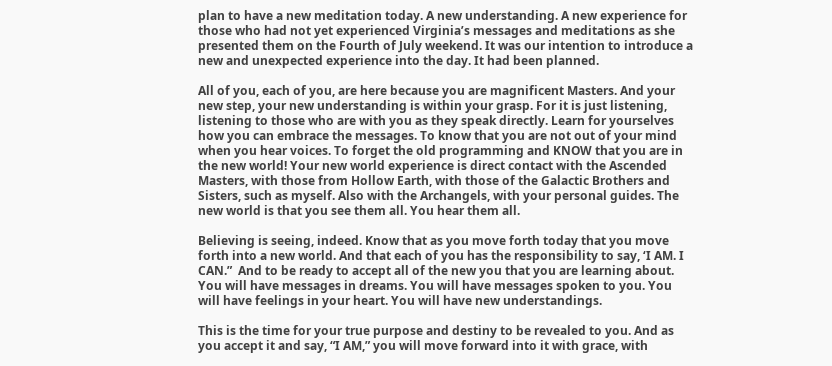plan to have a new meditation today. A new understanding. A new experience for those who had not yet experienced Virginia’s messages and meditations as she presented them on the Fourth of July weekend. It was our intention to introduce a new and unexpected experience into the day. It had been planned.

All of you, each of you, are here because you are magnificent Masters. And your new step, your new understanding is within your grasp. For it is just listening, listening to those who are with you as they speak directly. Learn for yourselves how you can embrace the messages. To know that you are not out of your mind when you hear voices. To forget the old programming and KNOW that you are in the new world! Your new world experience is direct contact with the Ascended Masters, with those from Hollow Earth, with those of the Galactic Brothers and Sisters, such as myself. Also with the Archangels, with your personal guides. The new world is that you see them all. You hear them all.

Believing is seeing, indeed. Know that as you move forth today that you move forth into a new world. And that each of you has the responsibility to say, ‘I AM. I CAN.”  And to be ready to accept all of the new you that you are learning about. You will have messages in dreams. You will have messages spoken to you. You will have feelings in your heart. You will have new understandings.

This is the time for your true purpose and destiny to be revealed to you. And as you accept it and say, “I AM,” you will move forward into it with grace, with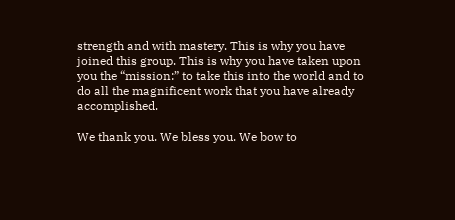strength and with mastery. This is why you have joined this group. This is why you have taken upon you the “mission:” to take this into the world and to do all the magnificent work that you have already accomplished.

We thank you. We bless you. We bow to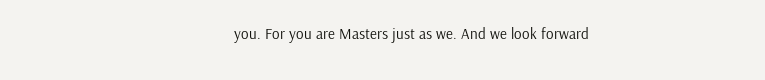you. For you are Masters just as we. And we look forward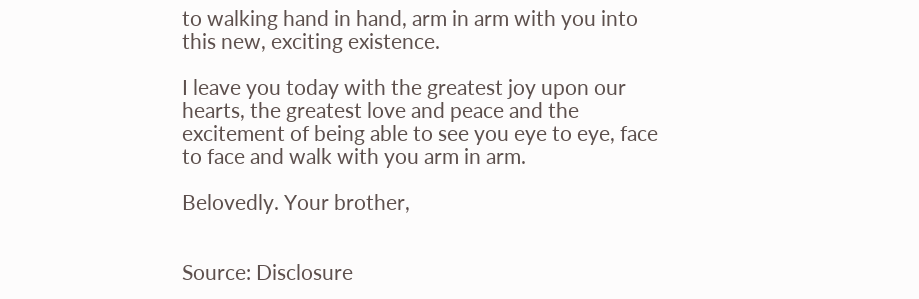to walking hand in hand, arm in arm with you into this new, exciting existence.

I leave you today with the greatest joy upon our hearts, the greatest love and peace and the excitement of being able to see you eye to eye, face to face and walk with you arm in arm.

Belovedly. Your brother,


Source: Disclosure